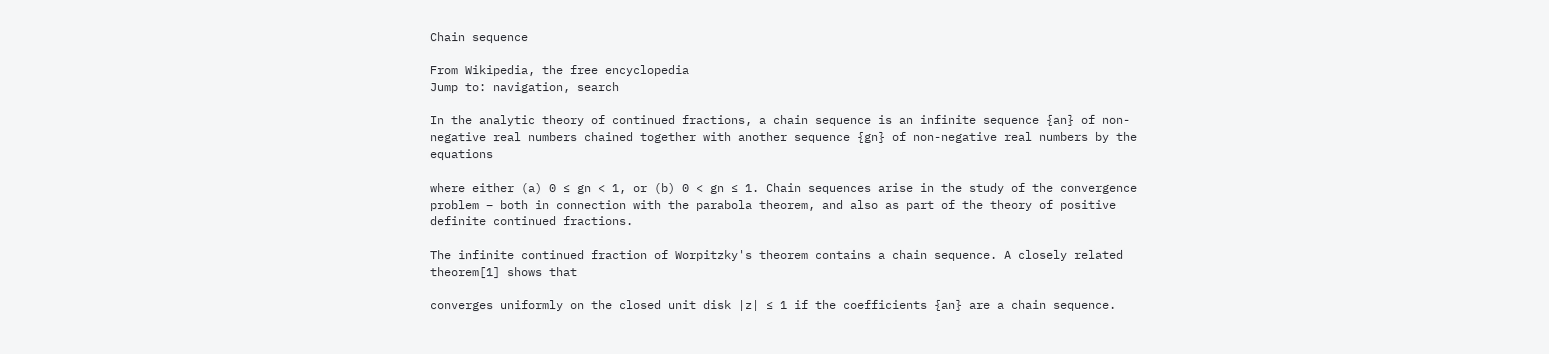Chain sequence

From Wikipedia, the free encyclopedia
Jump to: navigation, search

In the analytic theory of continued fractions, a chain sequence is an infinite sequence {an} of non-negative real numbers chained together with another sequence {gn} of non-negative real numbers by the equations

where either (a) 0 ≤ gn < 1, or (b) 0 < gn ≤ 1. Chain sequences arise in the study of the convergence problem – both in connection with the parabola theorem, and also as part of the theory of positive definite continued fractions.

The infinite continued fraction of Worpitzky's theorem contains a chain sequence. A closely related theorem[1] shows that

converges uniformly on the closed unit disk |z| ≤ 1 if the coefficients {an} are a chain sequence.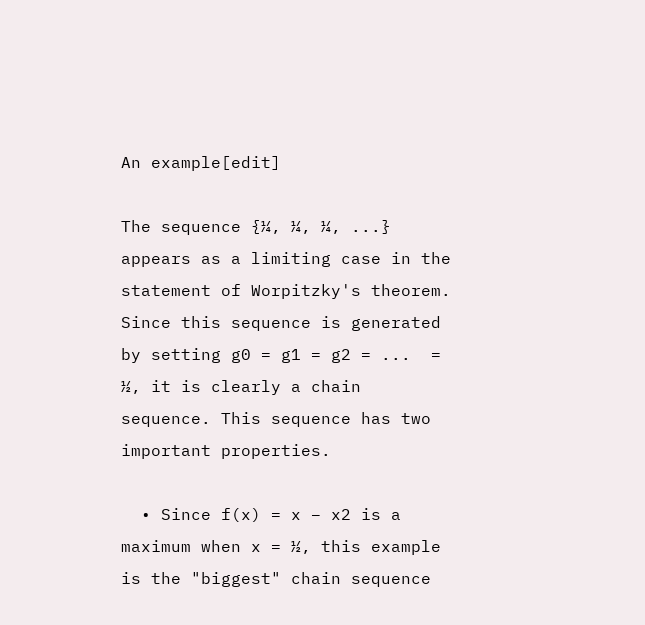An example[edit]

The sequence {¼, ¼, ¼, ...} appears as a limiting case in the statement of Worpitzky's theorem. Since this sequence is generated by setting g0 = g1 = g2 = ...  = ½, it is clearly a chain sequence. This sequence has two important properties.

  • Since f(x) = x − x2 is a maximum when x = ½, this example is the "biggest" chain sequence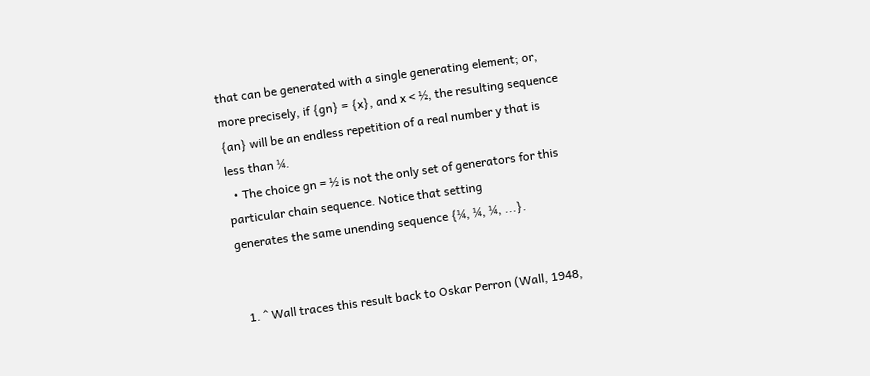that can be generated with a single generating element; or, more precisely, if {gn} = {x}, and x < ½, the resulting sequence {an} will be an endless repetition of a real number y that is less than ¼.
  • The choice gn = ½ is not the only set of generators for this particular chain sequence. Notice that setting
generates the same unending sequence {¼, ¼, ¼, ...}.


  1. ^ Wall traces this result back to Oskar Perron (Wall, 1948,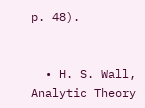p. 48).


  • H. S. Wall, Analytic Theory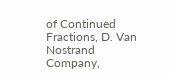of Continued Fractions, D. Van Nostrand Company,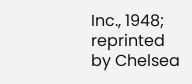Inc., 1948; reprinted by Chelsea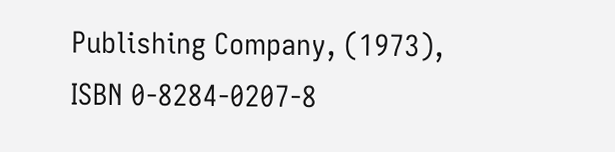Publishing Company, (1973), ISBN 0-8284-0207-8